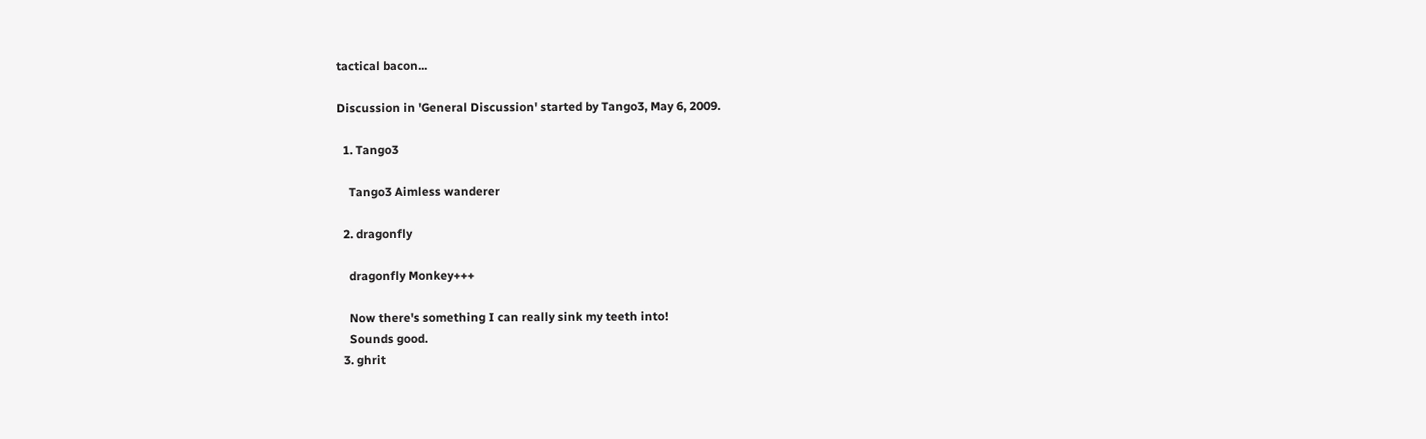tactical bacon...

Discussion in 'General Discussion' started by Tango3, May 6, 2009.

  1. Tango3

    Tango3 Aimless wanderer

  2. dragonfly

    dragonfly Monkey+++

    Now there's something I can really sink my teeth into!
    Sounds good.
  3. ghrit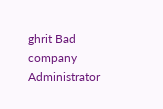ghrit Bad company Administrator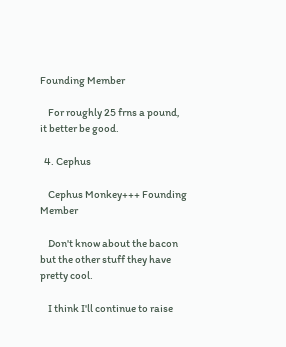Founding Member

    For roughly 25 frns a pound, it better be good.

  4. Cephus

    Cephus Monkey+++ Founding Member

    Don't know about the bacon but the other stuff they have pretty cool.

    I think I'll continue to raise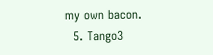my own bacon.
  5. Tango3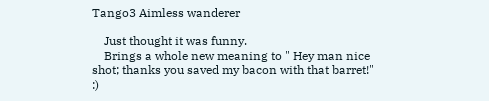Tango3 Aimless wanderer

    Just thought it was funny.
    Brings a whole new meaning to " Hey man nice shot; thanks you saved my bacon with that barret!" :)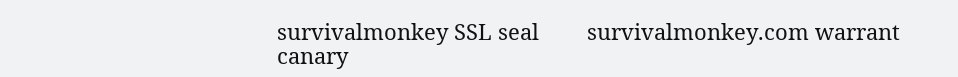survivalmonkey SSL seal        survivalmonkey.com warrant canary